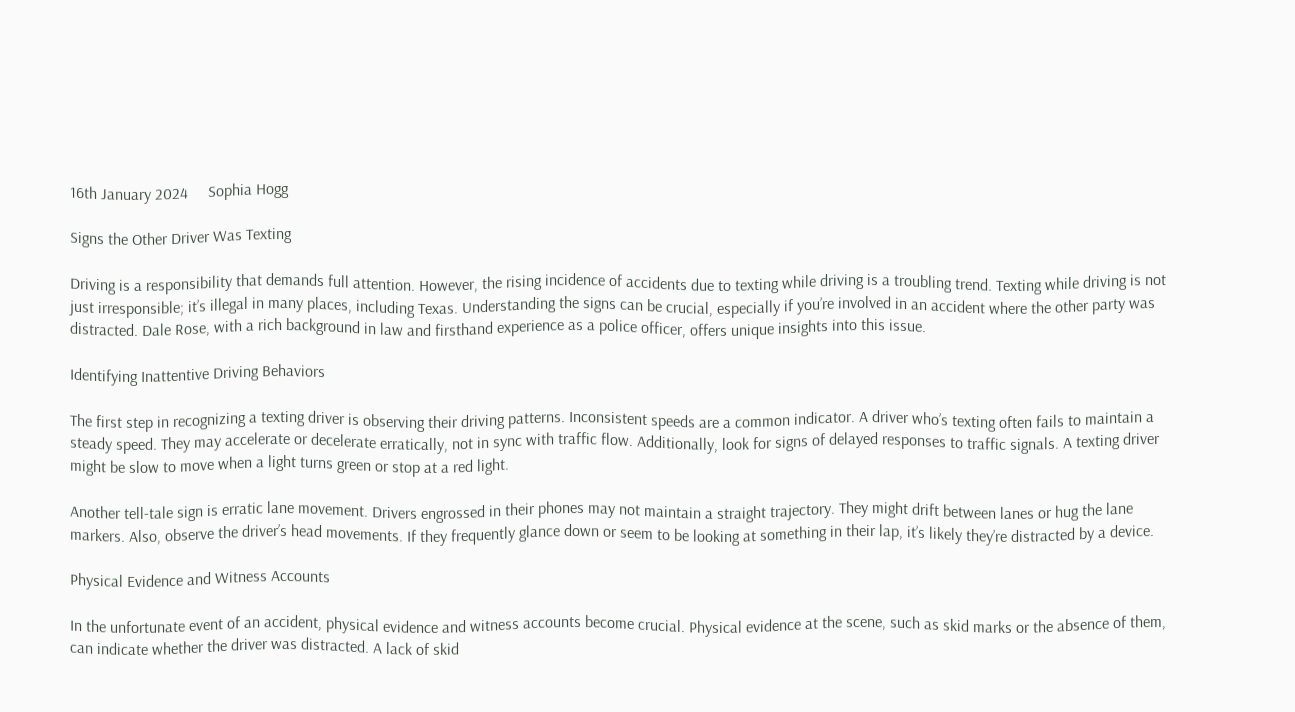16th January 2024     Sophia Hogg

Signs the Other Driver Was Texting

Driving is a responsibility that demands full attention. However, the rising incidence of accidents due to texting while driving is a troubling trend. Texting while driving is not just irresponsible; it’s illegal in many places, including Texas. Understanding the signs can be crucial, especially if you’re involved in an accident where the other party was distracted. Dale Rose, with a rich background in law and firsthand experience as a police officer, offers unique insights into this issue.

Identifying Inattentive Driving Behaviors

The first step in recognizing a texting driver is observing their driving patterns. Inconsistent speeds are a common indicator. A driver who’s texting often fails to maintain a steady speed. They may accelerate or decelerate erratically, not in sync with traffic flow. Additionally, look for signs of delayed responses to traffic signals. A texting driver might be slow to move when a light turns green or stop at a red light.

Another tell-tale sign is erratic lane movement. Drivers engrossed in their phones may not maintain a straight trajectory. They might drift between lanes or hug the lane markers. Also, observe the driver’s head movements. If they frequently glance down or seem to be looking at something in their lap, it’s likely they’re distracted by a device.

Physical Evidence and Witness Accounts

In the unfortunate event of an accident, physical evidence and witness accounts become crucial. Physical evidence at the scene, such as skid marks or the absence of them, can indicate whether the driver was distracted. A lack of skid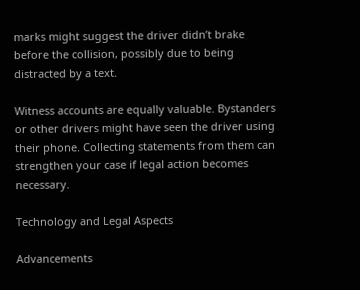marks might suggest the driver didn’t brake before the collision, possibly due to being distracted by a text.

Witness accounts are equally valuable. Bystanders or other drivers might have seen the driver using their phone. Collecting statements from them can strengthen your case if legal action becomes necessary.

Technology and Legal Aspects

Advancements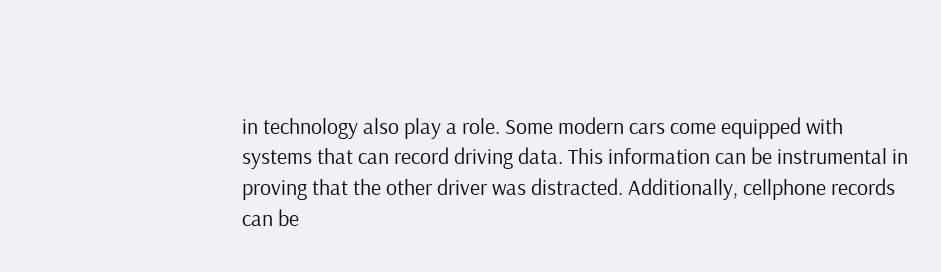in technology also play a role. Some modern cars come equipped with systems that can record driving data. This information can be instrumental in proving that the other driver was distracted. Additionally, cellphone records can be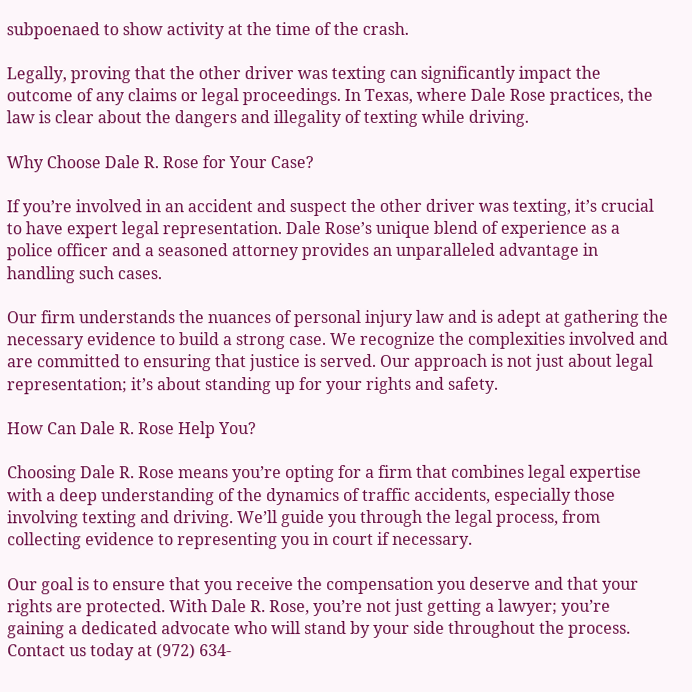subpoenaed to show activity at the time of the crash.

Legally, proving that the other driver was texting can significantly impact the outcome of any claims or legal proceedings. In Texas, where Dale Rose practices, the law is clear about the dangers and illegality of texting while driving.

Why Choose Dale R. Rose for Your Case?

If you’re involved in an accident and suspect the other driver was texting, it’s crucial to have expert legal representation. Dale Rose’s unique blend of experience as a police officer and a seasoned attorney provides an unparalleled advantage in handling such cases.

Our firm understands the nuances of personal injury law and is adept at gathering the necessary evidence to build a strong case. We recognize the complexities involved and are committed to ensuring that justice is served. Our approach is not just about legal representation; it’s about standing up for your rights and safety.

How Can Dale R. Rose Help You?

Choosing Dale R. Rose means you’re opting for a firm that combines legal expertise with a deep understanding of the dynamics of traffic accidents, especially those involving texting and driving. We’ll guide you through the legal process, from collecting evidence to representing you in court if necessary.

Our goal is to ensure that you receive the compensation you deserve and that your rights are protected. With Dale R. Rose, you’re not just getting a lawyer; you’re gaining a dedicated advocate who will stand by your side throughout the process. Contact us today at (972) 634-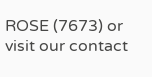ROSE (7673) or visit our contact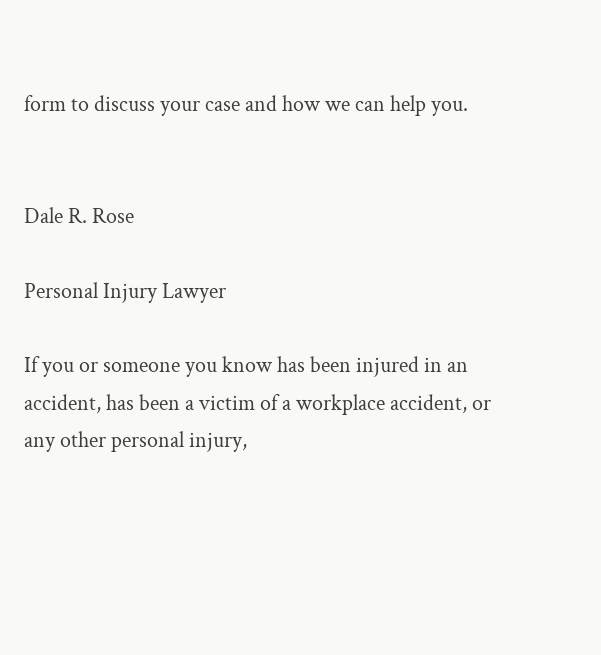form to discuss your case and how we can help you.


Dale R. Rose

Personal Injury Lawyer

If you or someone you know has been injured in an accident, has been a victim of a workplace accident, or any other personal injury,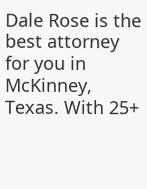Dale Rose is the best attorney for you in McKinney, Texas. With 25+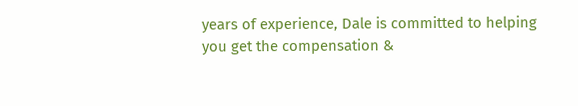years of experience, Dale is committed to helping you get the compensation &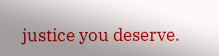justice you deserve.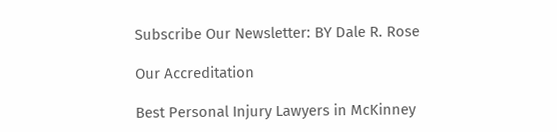Subscribe Our Newsletter: BY Dale R. Rose

Our Accreditation

Best Personal Injury Lawyers in McKinney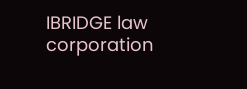IBRIDGE law corporation